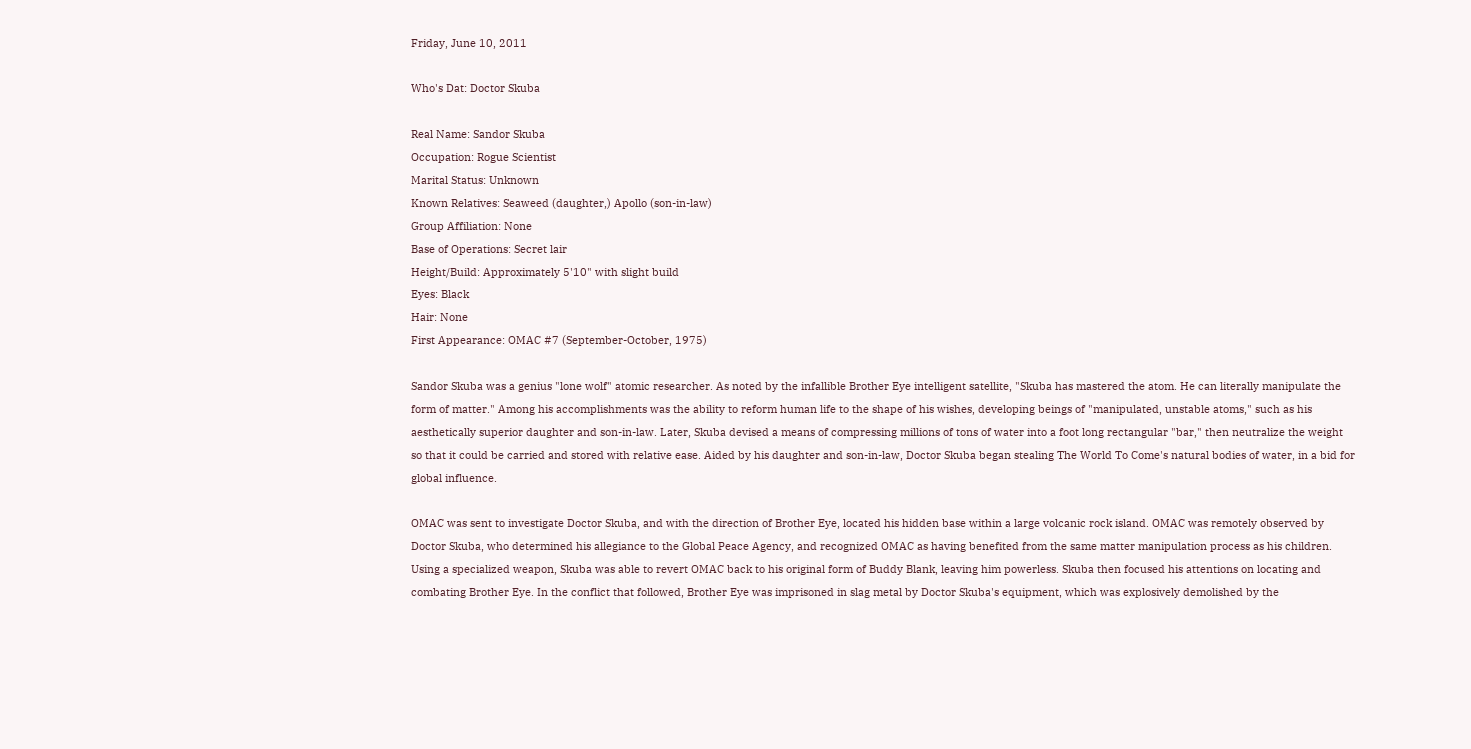Friday, June 10, 2011

Who's Dat: Doctor Skuba

Real Name: Sandor Skuba
Occupation: Rogue Scientist
Marital Status: Unknown
Known Relatives: Seaweed (daughter,) Apollo (son-in-law)
Group Affiliation: None
Base of Operations: Secret lair
Height/Build: Approximately 5'10" with slight build
Eyes: Black
Hair: None
First Appearance: OMAC #7 (September-October, 1975)

Sandor Skuba was a genius "lone wolf" atomic researcher. As noted by the infallible Brother Eye intelligent satellite, "Skuba has mastered the atom. He can literally manipulate the form of matter." Among his accomplishments was the ability to reform human life to the shape of his wishes, developing beings of "manipulated, unstable atoms," such as his aesthetically superior daughter and son-in-law. Later, Skuba devised a means of compressing millions of tons of water into a foot long rectangular "bar," then neutralize the weight so that it could be carried and stored with relative ease. Aided by his daughter and son-in-law, Doctor Skuba began stealing The World To Come's natural bodies of water, in a bid for global influence.

OMAC was sent to investigate Doctor Skuba, and with the direction of Brother Eye, located his hidden base within a large volcanic rock island. OMAC was remotely observed by Doctor Skuba, who determined his allegiance to the Global Peace Agency, and recognized OMAC as having benefited from the same matter manipulation process as his children. Using a specialized weapon, Skuba was able to revert OMAC back to his original form of Buddy Blank, leaving him powerless. Skuba then focused his attentions on locating and combating Brother Eye. In the conflict that followed, Brother Eye was imprisoned in slag metal by Doctor Skuba's equipment, which was explosively demolished by the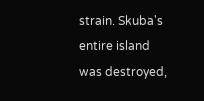strain. Skuba's entire island was destroyed,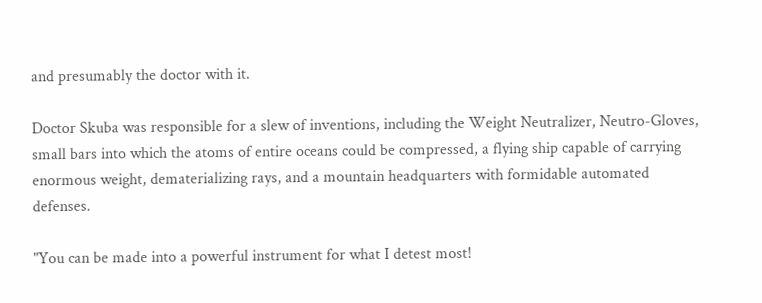and presumably the doctor with it.

Doctor Skuba was responsible for a slew of inventions, including the Weight Neutralizer, Neutro-Gloves, small bars into which the atoms of entire oceans could be compressed, a flying ship capable of carrying enormous weight, dematerializing rays, and a mountain headquarters with formidable automated defenses.

"You can be made into a powerful instrument for what I detest most!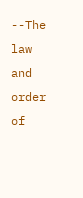--The law and order of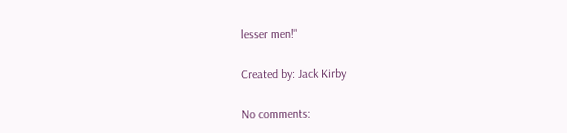lesser men!"

Created by: Jack Kirby

No comments: